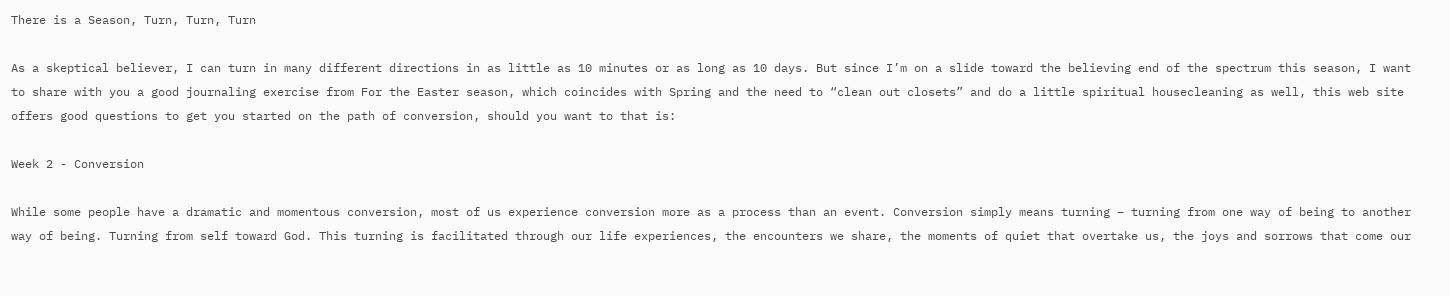There is a Season, Turn, Turn, Turn

As a skeptical believer, I can turn in many different directions in as little as 10 minutes or as long as 10 days. But since I’m on a slide toward the believing end of the spectrum this season, I want to share with you a good journaling exercise from For the Easter season, which coincides with Spring and the need to “clean out closets” and do a little spiritual housecleaning as well, this web site offers good questions to get you started on the path of conversion, should you want to that is:

Week 2 - Conversion

While some people have a dramatic and momentous conversion, most of us experience conversion more as a process than an event. Conversion simply means turning – turning from one way of being to another way of being. Turning from self toward God. This turning is facilitated through our life experiences, the encounters we share, the moments of quiet that overtake us, the joys and sorrows that come our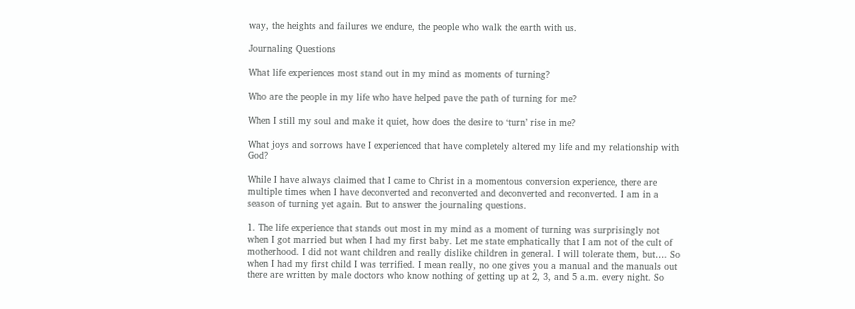way, the heights and failures we endure, the people who walk the earth with us.

Journaling Questions

What life experiences most stand out in my mind as moments of turning?

Who are the people in my life who have helped pave the path of turning for me?

When I still my soul and make it quiet, how does the desire to ‘turn’ rise in me?

What joys and sorrows have I experienced that have completely altered my life and my relationship with God?

While I have always claimed that I came to Christ in a momentous conversion experience, there are multiple times when I have deconverted and reconverted and deconverted and reconverted. I am in a season of turning yet again. But to answer the journaling questions.

1. The life experience that stands out most in my mind as a moment of turning was surprisingly not when I got married but when I had my first baby. Let me state emphatically that I am not of the cult of motherhood. I did not want children and really dislike children in general. I will tolerate them, but…. So when I had my first child I was terrified. I mean really, no one gives you a manual and the manuals out there are written by male doctors who know nothing of getting up at 2, 3, and 5 a.m. every night. So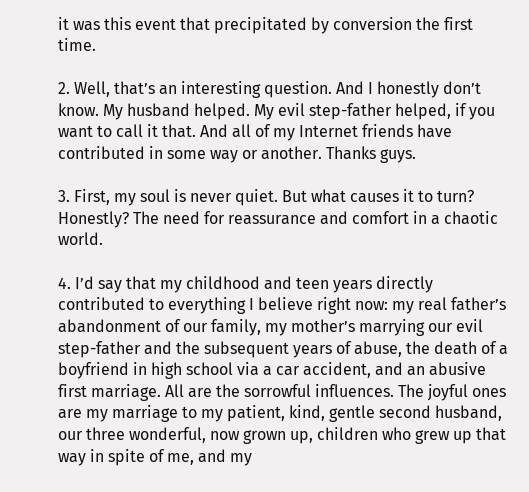it was this event that precipitated by conversion the first time.

2. Well, that’s an interesting question. And I honestly don’t know. My husband helped. My evil step-father helped, if you want to call it that. And all of my Internet friends have contributed in some way or another. Thanks guys.

3. First, my soul is never quiet. But what causes it to turn? Honestly? The need for reassurance and comfort in a chaotic world.

4. I’d say that my childhood and teen years directly contributed to everything I believe right now: my real father’s abandonment of our family, my mother’s marrying our evil step-father and the subsequent years of abuse, the death of a boyfriend in high school via a car accident, and an abusive first marriage. All are the sorrowful influences. The joyful ones are my marriage to my patient, kind, gentle second husband, our three wonderful, now grown up, children who grew up that way in spite of me, and my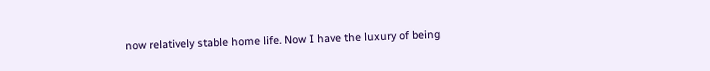now relatively stable home life. Now I have the luxury of being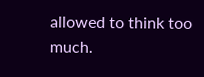allowed to think too much.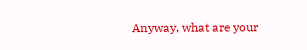Anyway, what are your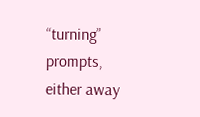“turning” prompts, either away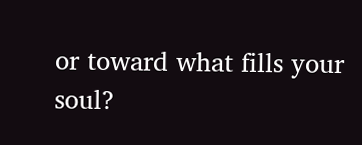or toward what fills your soul?